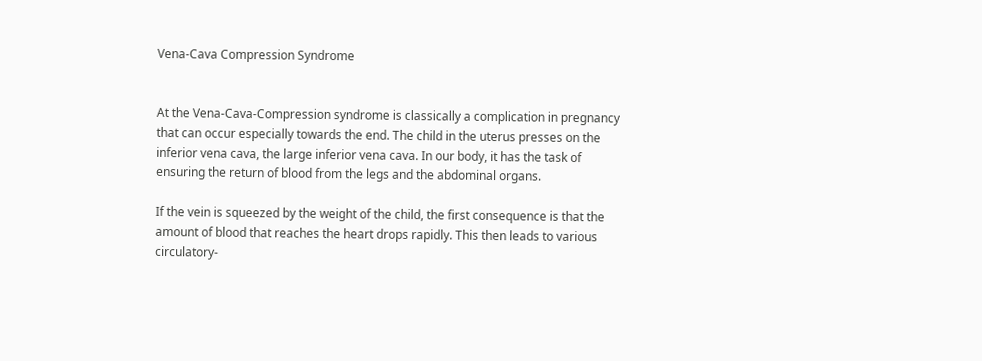Vena-Cava Compression Syndrome


At the Vena-Cava-Compression syndrome is classically a complication in pregnancy that can occur especially towards the end. The child in the uterus presses on the inferior vena cava, the large inferior vena cava. In our body, it has the task of ensuring the return of blood from the legs and the abdominal organs.

If the vein is squeezed by the weight of the child, the first consequence is that the amount of blood that reaches the heart drops rapidly. This then leads to various circulatory-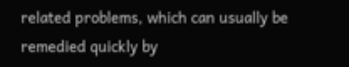related problems, which can usually be remedied quickly by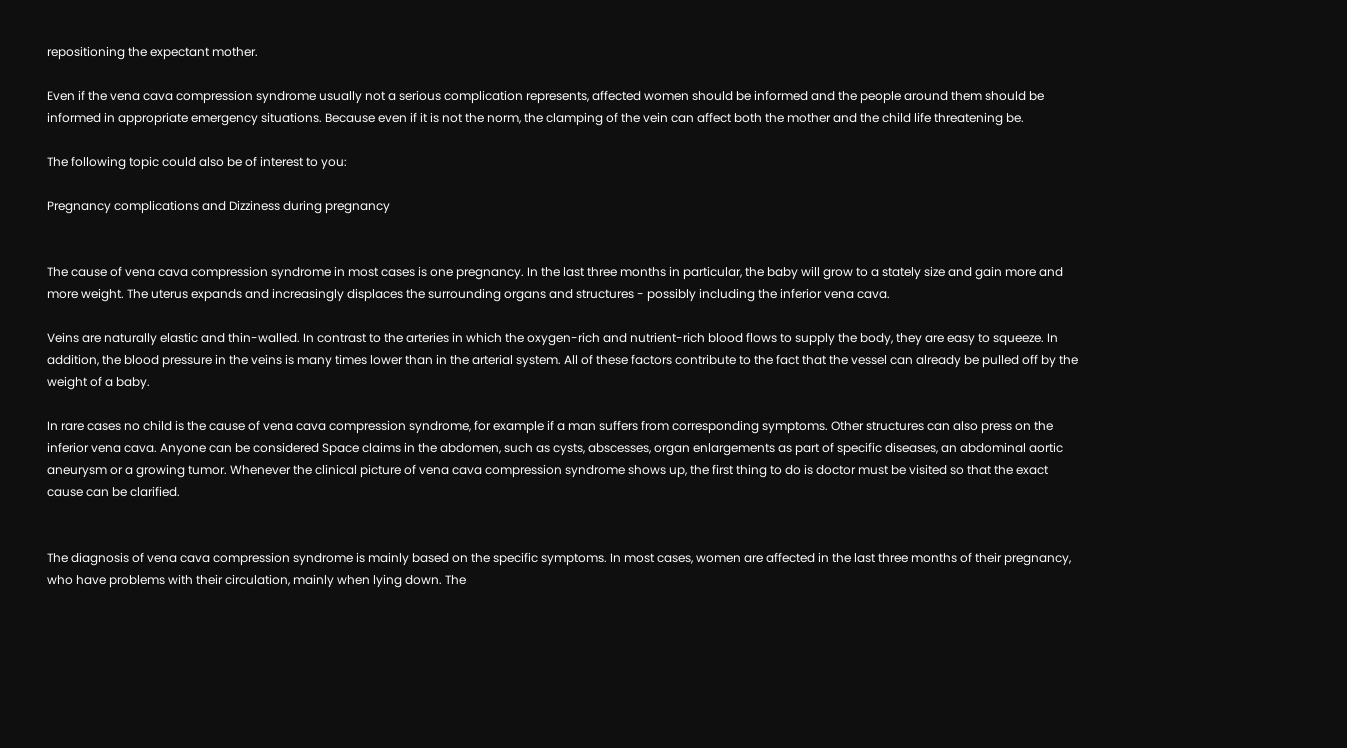repositioning the expectant mother.

Even if the vena cava compression syndrome usually not a serious complication represents, affected women should be informed and the people around them should be informed in appropriate emergency situations. Because even if it is not the norm, the clamping of the vein can affect both the mother and the child life threatening be.

The following topic could also be of interest to you:

Pregnancy complications and Dizziness during pregnancy


The cause of vena cava compression syndrome in most cases is one pregnancy. In the last three months in particular, the baby will grow to a stately size and gain more and more weight. The uterus expands and increasingly displaces the surrounding organs and structures - possibly including the inferior vena cava.

Veins are naturally elastic and thin-walled. In contrast to the arteries in which the oxygen-rich and nutrient-rich blood flows to supply the body, they are easy to squeeze. In addition, the blood pressure in the veins is many times lower than in the arterial system. All of these factors contribute to the fact that the vessel can already be pulled off by the weight of a baby.

In rare cases no child is the cause of vena cava compression syndrome, for example if a man suffers from corresponding symptoms. Other structures can also press on the inferior vena cava. Anyone can be considered Space claims in the abdomen, such as cysts, abscesses, organ enlargements as part of specific diseases, an abdominal aortic aneurysm or a growing tumor. Whenever the clinical picture of vena cava compression syndrome shows up, the first thing to do is doctor must be visited so that the exact cause can be clarified.


The diagnosis of vena cava compression syndrome is mainly based on the specific symptoms. In most cases, women are affected in the last three months of their pregnancy, who have problems with their circulation, mainly when lying down. The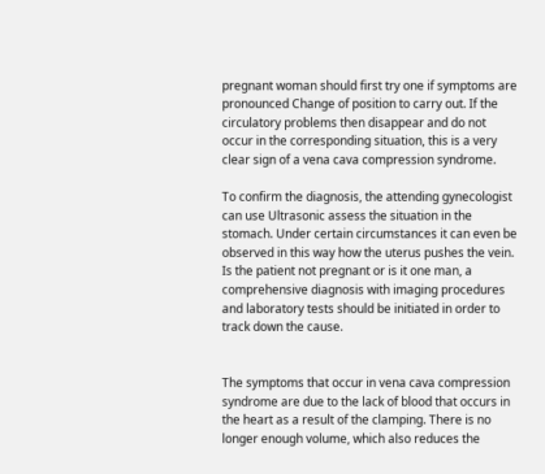pregnant woman should first try one if symptoms are pronounced Change of position to carry out. If the circulatory problems then disappear and do not occur in the corresponding situation, this is a very clear sign of a vena cava compression syndrome.

To confirm the diagnosis, the attending gynecologist can use Ultrasonic assess the situation in the stomach. Under certain circumstances it can even be observed in this way how the uterus pushes the vein. Is the patient not pregnant or is it one man, a comprehensive diagnosis with imaging procedures and laboratory tests should be initiated in order to track down the cause.


The symptoms that occur in vena cava compression syndrome are due to the lack of blood that occurs in the heart as a result of the clamping. There is no longer enough volume, which also reduces the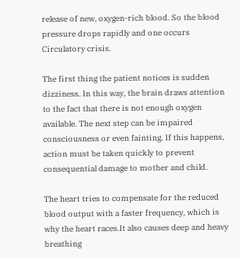release of new, oxygen-rich blood. So the blood pressure drops rapidly and one occurs Circulatory crisis.

The first thing the patient notices is sudden dizziness. In this way, the brain draws attention to the fact that there is not enough oxygen available. The next step can be impaired consciousness or even fainting. If this happens, action must be taken quickly to prevent consequential damage to mother and child.

The heart tries to compensate for the reduced blood output with a faster frequency, which is why the heart races.It also causes deep and heavy breathing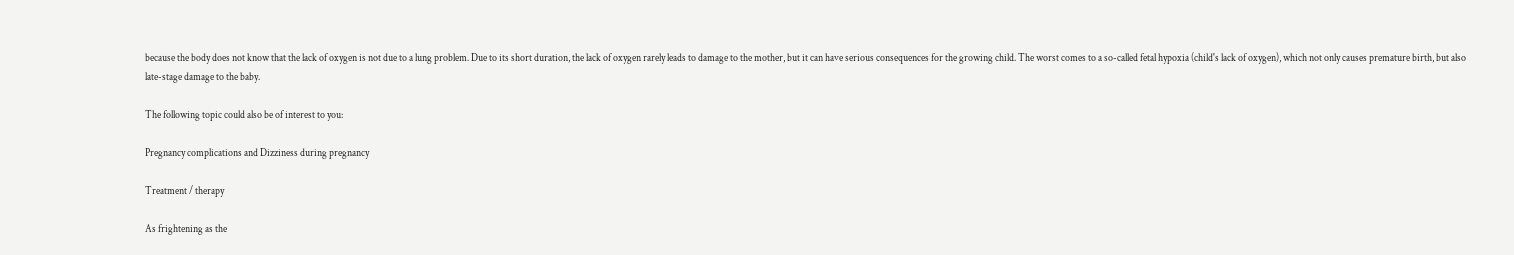because the body does not know that the lack of oxygen is not due to a lung problem. Due to its short duration, the lack of oxygen rarely leads to damage to the mother, but it can have serious consequences for the growing child. The worst comes to a so-called fetal hypoxia (child's lack of oxygen), which not only causes premature birth, but also late-stage damage to the baby.

The following topic could also be of interest to you:

Pregnancy complications and Dizziness during pregnancy

Treatment / therapy

As frightening as the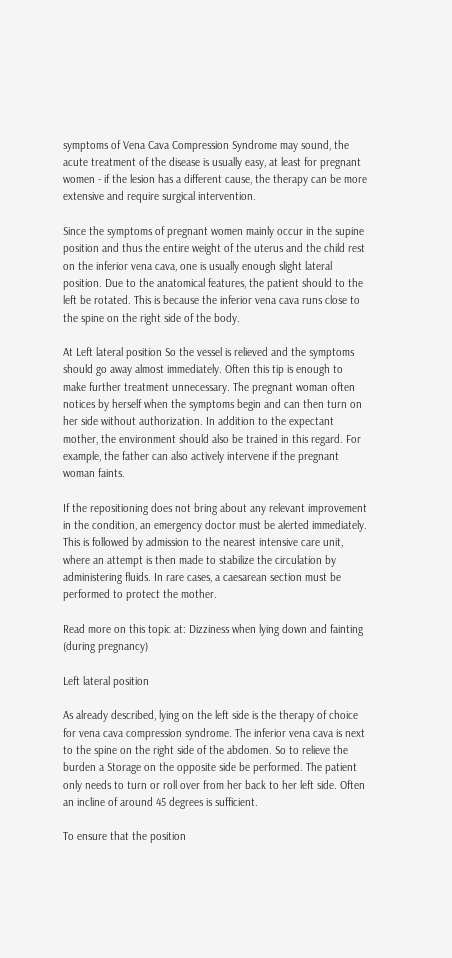symptoms of Vena Cava Compression Syndrome may sound, the acute treatment of the disease is usually easy, at least for pregnant women - if the lesion has a different cause, the therapy can be more extensive and require surgical intervention.

Since the symptoms of pregnant women mainly occur in the supine position and thus the entire weight of the uterus and the child rest on the inferior vena cava, one is usually enough slight lateral position. Due to the anatomical features, the patient should to the left be rotated. This is because the inferior vena cava runs close to the spine on the right side of the body.

At Left lateral position So the vessel is relieved and the symptoms should go away almost immediately. Often this tip is enough to make further treatment unnecessary. The pregnant woman often notices by herself when the symptoms begin and can then turn on her side without authorization. In addition to the expectant mother, the environment should also be trained in this regard. For example, the father can also actively intervene if the pregnant woman faints.

If the repositioning does not bring about any relevant improvement in the condition, an emergency doctor must be alerted immediately. This is followed by admission to the nearest intensive care unit, where an attempt is then made to stabilize the circulation by administering fluids. In rare cases, a caesarean section must be performed to protect the mother.

Read more on this topic at: Dizziness when lying down and fainting (during pregnancy)

Left lateral position

As already described, lying on the left side is the therapy of choice for vena cava compression syndrome. The inferior vena cava is next to the spine on the right side of the abdomen. So to relieve the burden a Storage on the opposite side be performed. The patient only needs to turn or roll over from her back to her left side. Often an incline of around 45 degrees is sufficient.

To ensure that the position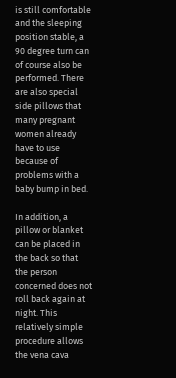is still comfortable and the sleeping position stable, a 90 degree turn can of course also be performed. There are also special side pillows that many pregnant women already have to use because of problems with a baby bump in bed.

In addition, a pillow or blanket can be placed in the back so that the person concerned does not roll back again at night. This relatively simple procedure allows the vena cava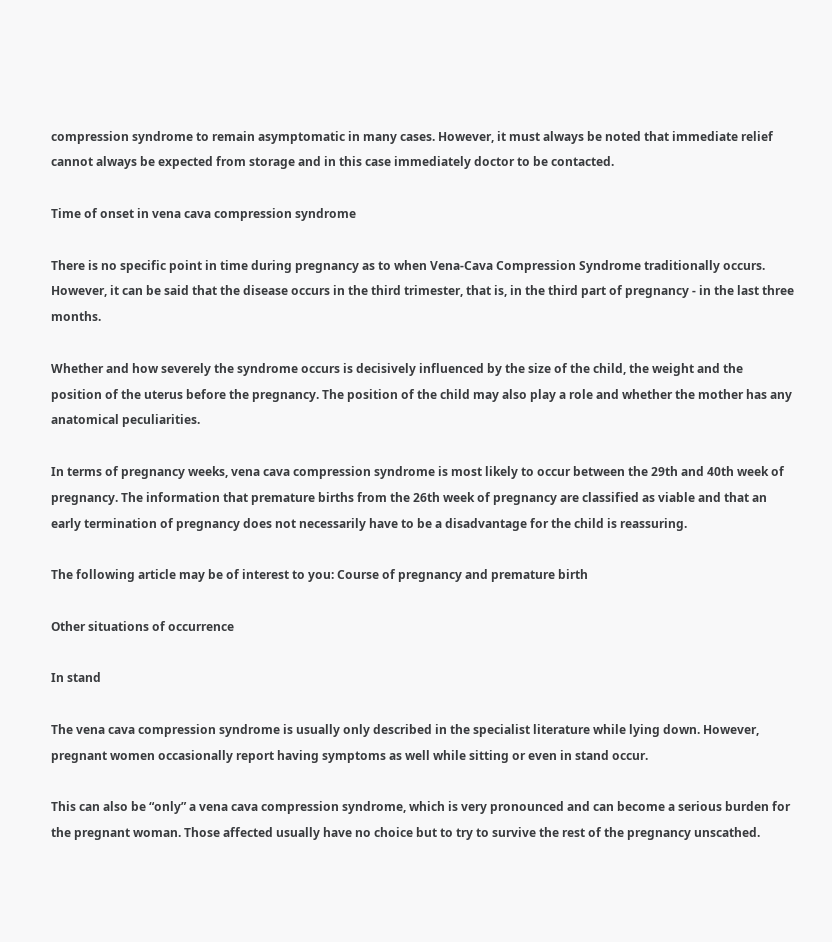compression syndrome to remain asymptomatic in many cases. However, it must always be noted that immediate relief cannot always be expected from storage and in this case immediately doctor to be contacted.

Time of onset in vena cava compression syndrome

There is no specific point in time during pregnancy as to when Vena-Cava Compression Syndrome traditionally occurs. However, it can be said that the disease occurs in the third trimester, that is, in the third part of pregnancy - in the last three months.

Whether and how severely the syndrome occurs is decisively influenced by the size of the child, the weight and the position of the uterus before the pregnancy. The position of the child may also play a role and whether the mother has any anatomical peculiarities.

In terms of pregnancy weeks, vena cava compression syndrome is most likely to occur between the 29th and 40th week of pregnancy. The information that premature births from the 26th week of pregnancy are classified as viable and that an early termination of pregnancy does not necessarily have to be a disadvantage for the child is reassuring.

The following article may be of interest to you: Course of pregnancy and premature birth

Other situations of occurrence

In stand

The vena cava compression syndrome is usually only described in the specialist literature while lying down. However, pregnant women occasionally report having symptoms as well while sitting or even in stand occur.

This can also be “only” a vena cava compression syndrome, which is very pronounced and can become a serious burden for the pregnant woman. Those affected usually have no choice but to try to survive the rest of the pregnancy unscathed.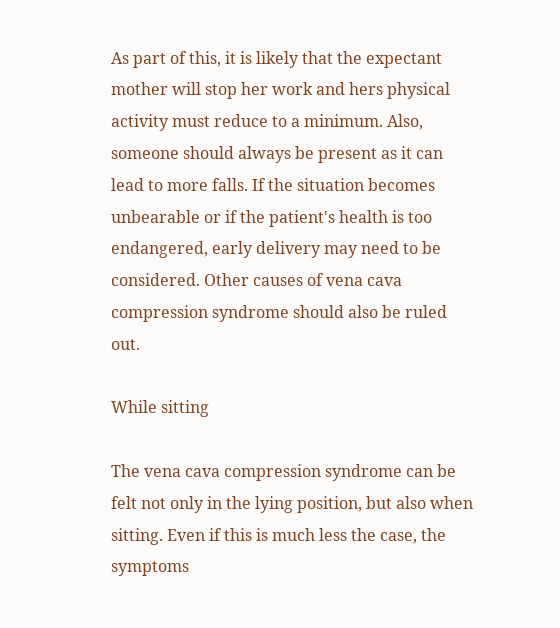As part of this, it is likely that the expectant mother will stop her work and hers physical activity must reduce to a minimum. Also, someone should always be present as it can lead to more falls. If the situation becomes unbearable or if the patient's health is too endangered, early delivery may need to be considered. Other causes of vena cava compression syndrome should also be ruled out.

While sitting

The vena cava compression syndrome can be felt not only in the lying position, but also when sitting. Even if this is much less the case, the symptoms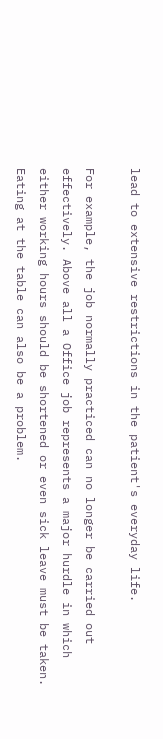lead to extensive restrictions in the patient's everyday life.

For example, the job normally practiced can no longer be carried out effectively. Above all a Office job represents a major hurdle in which either working hours should be shortened or even sick leave must be taken. Eating at the table can also be a problem.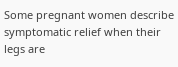Some pregnant women describe symptomatic relief when their legs are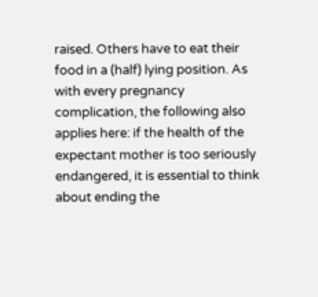raised. Others have to eat their food in a (half) lying position. As with every pregnancy complication, the following also applies here: if the health of the expectant mother is too seriously endangered, it is essential to think about ending the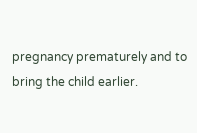pregnancy prematurely and to bring the child earlier.